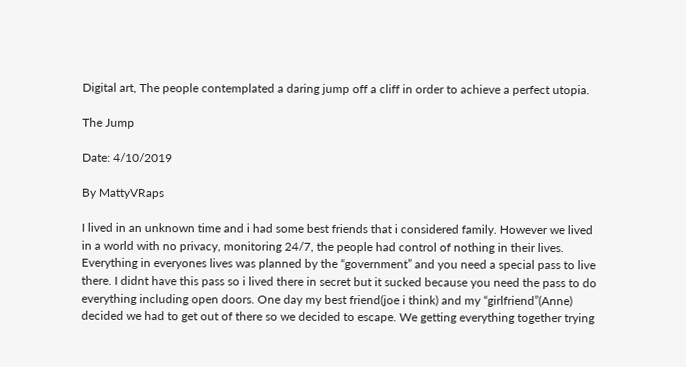Digital art, The people contemplated a daring jump off a cliff in order to achieve a perfect utopia.

The Jump

Date: 4/10/2019

By MattyVRaps

I lived in an unknown time and i had some best friends that i considered family. However we lived in a world with no privacy, monitoring 24/7, the people had control of nothing in their lives. Everything in everyones lives was planned by the “government” and you need a special pass to live there. I didnt have this pass so i lived there in secret but it sucked because you need the pass to do everything including open doors. One day my best friend(joe i think) and my “girlfriend”(Anne) decided we had to get out of there so we decided to escape. We getting everything together trying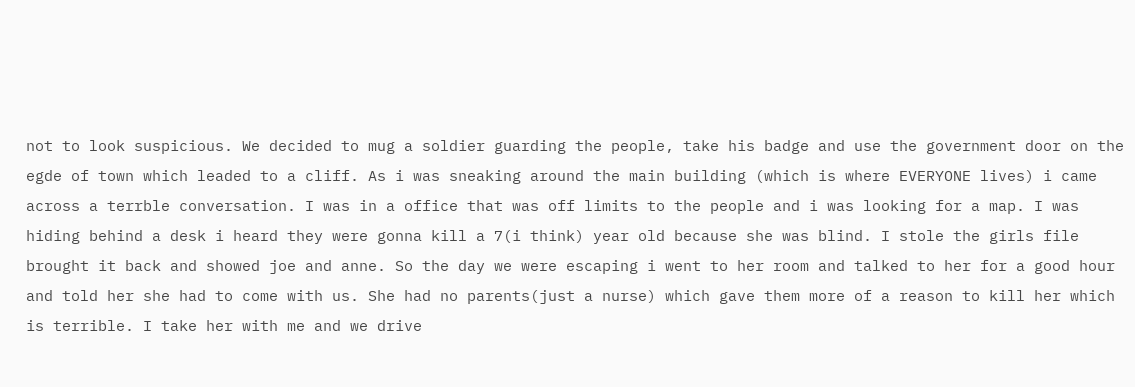not to look suspicious. We decided to mug a soldier guarding the people, take his badge and use the government door on the egde of town which leaded to a cliff. As i was sneaking around the main building (which is where EVERYONE lives) i came across a terrble conversation. I was in a office that was off limits to the people and i was looking for a map. I was hiding behind a desk i heard they were gonna kill a 7(i think) year old because she was blind. I stole the girls file brought it back and showed joe and anne. So the day we were escaping i went to her room and talked to her for a good hour and told her she had to come with us. She had no parents(just a nurse) which gave them more of a reason to kill her which is terrible. I take her with me and we drive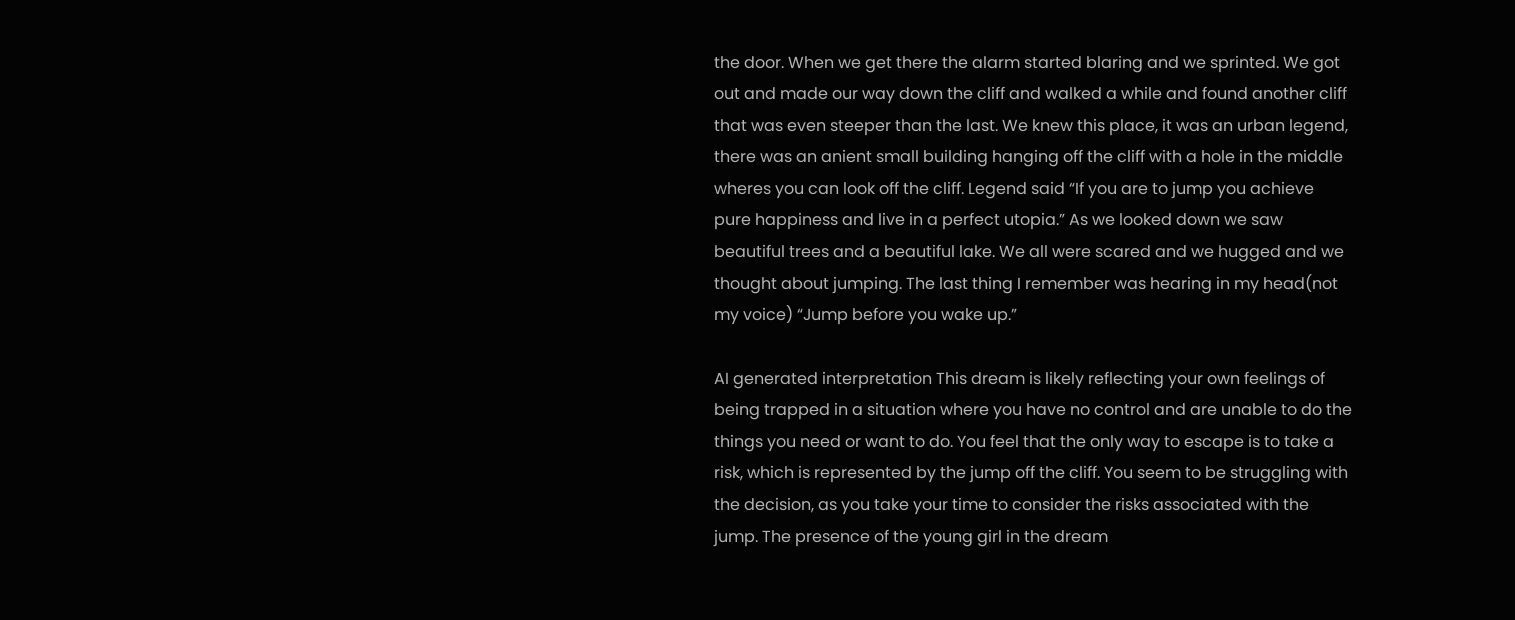the door. When we get there the alarm started blaring and we sprinted. We got out and made our way down the cliff and walked a while and found another cliff that was even steeper than the last. We knew this place, it was an urban legend, there was an anient small building hanging off the cliff with a hole in the middle wheres you can look off the cliff. Legend said “If you are to jump you achieve pure happiness and live in a perfect utopia.” As we looked down we saw beautiful trees and a beautiful lake. We all were scared and we hugged and we thought about jumping. The last thing I remember was hearing in my head(not my voice) “Jump before you wake up.”

AI generated interpretation This dream is likely reflecting your own feelings of being trapped in a situation where you have no control and are unable to do the things you need or want to do. You feel that the only way to escape is to take a risk, which is represented by the jump off the cliff. You seem to be struggling with the decision, as you take your time to consider the risks associated with the jump. The presence of the young girl in the dream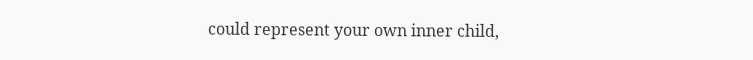could represent your own inner child,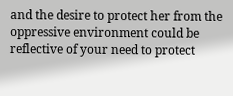and the desire to protect her from the oppressive environment could be reflective of your need to protect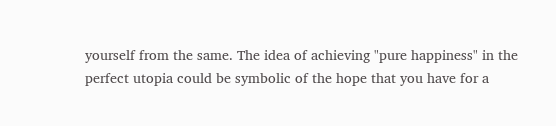yourself from the same. The idea of achieving "pure happiness" in the perfect utopia could be symbolic of the hope that you have for a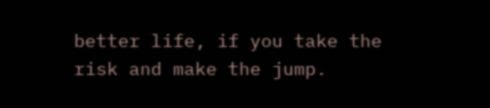better life, if you take the risk and make the jump.